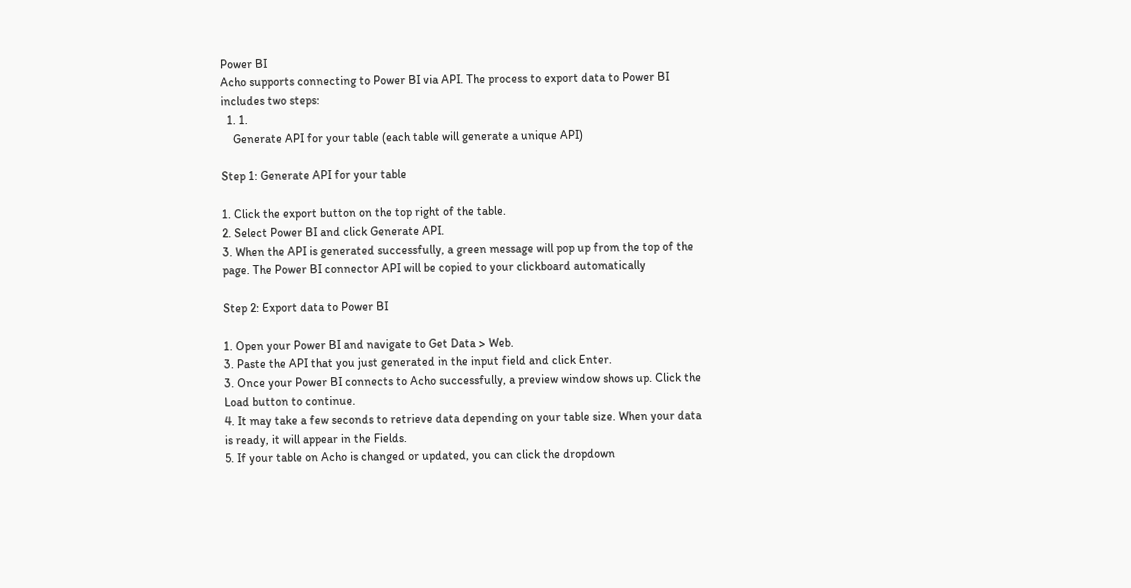Power BI
Acho supports connecting to Power BI via API. The process to export data to Power BI includes two steps:
  1. 1.
    Generate API for your table (each table will generate a unique API)

Step 1: Generate API for your table

1. Click the export button on the top right of the table.
2. Select Power BI and click Generate API.
3. When the API is generated successfully, a green message will pop up from the top of the page. The Power BI connector API will be copied to your clickboard automatically

Step 2: Export data to Power BI

1. Open your Power BI and navigate to Get Data > Web.
3. Paste the API that you just generated in the input field and click Enter.
3. Once your Power BI connects to Acho successfully, a preview window shows up. Click the Load button to continue.
4. It may take a few seconds to retrieve data depending on your table size. When your data is ready, it will appear in the Fields.
5. If your table on Acho is changed or updated, you can click the dropdown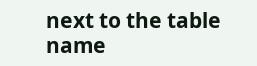next to the table name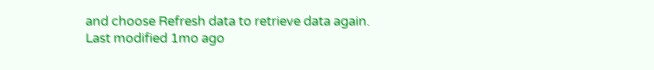and choose Refresh data to retrieve data again.
Last modified 1mo ago